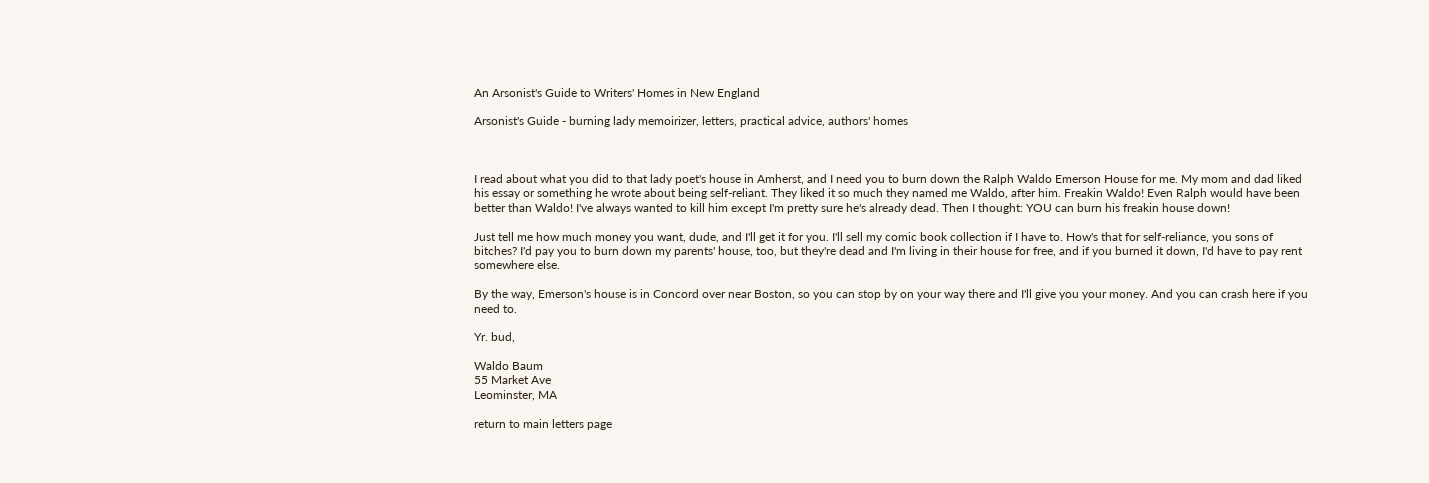An Arsonist's Guide to Writers' Homes in New England

Arsonist's Guide - burning lady memoirizer, letters, practical advice, authors' homes



I read about what you did to that lady poet's house in Amherst, and I need you to burn down the Ralph Waldo Emerson House for me. My mom and dad liked his essay or something he wrote about being self-reliant. They liked it so much they named me Waldo, after him. Freakin Waldo! Even Ralph would have been better than Waldo! I've always wanted to kill him except I'm pretty sure he's already dead. Then I thought: YOU can burn his freakin house down!

Just tell me how much money you want, dude, and I'll get it for you. I'll sell my comic book collection if I have to. How's that for self-reliance, you sons of bitches? I'd pay you to burn down my parents' house, too, but they're dead and I'm living in their house for free, and if you burned it down, I'd have to pay rent somewhere else.

By the way, Emerson's house is in Concord over near Boston, so you can stop by on your way there and I'll give you your money. And you can crash here if you need to.

Yr. bud,

Waldo Baum
55 Market Ave
Leominster, MA

return to main letters page